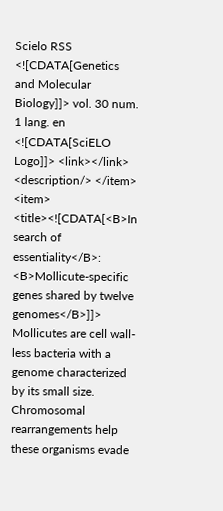Scielo RSS <![CDATA[Genetics and Molecular Biology]]> vol. 30 num. 1 lang. en <![CDATA[SciELO Logo]]> <link></link> <description/> </item> <item> <title><![CDATA[<B>In search of essentiality</B>: <B>Mollicute-specific genes shared by twelve genomes</B>]]> Mollicutes are cell wall-less bacteria with a genome characterized by its small size. Chromosomal rearrangements help these organisms evade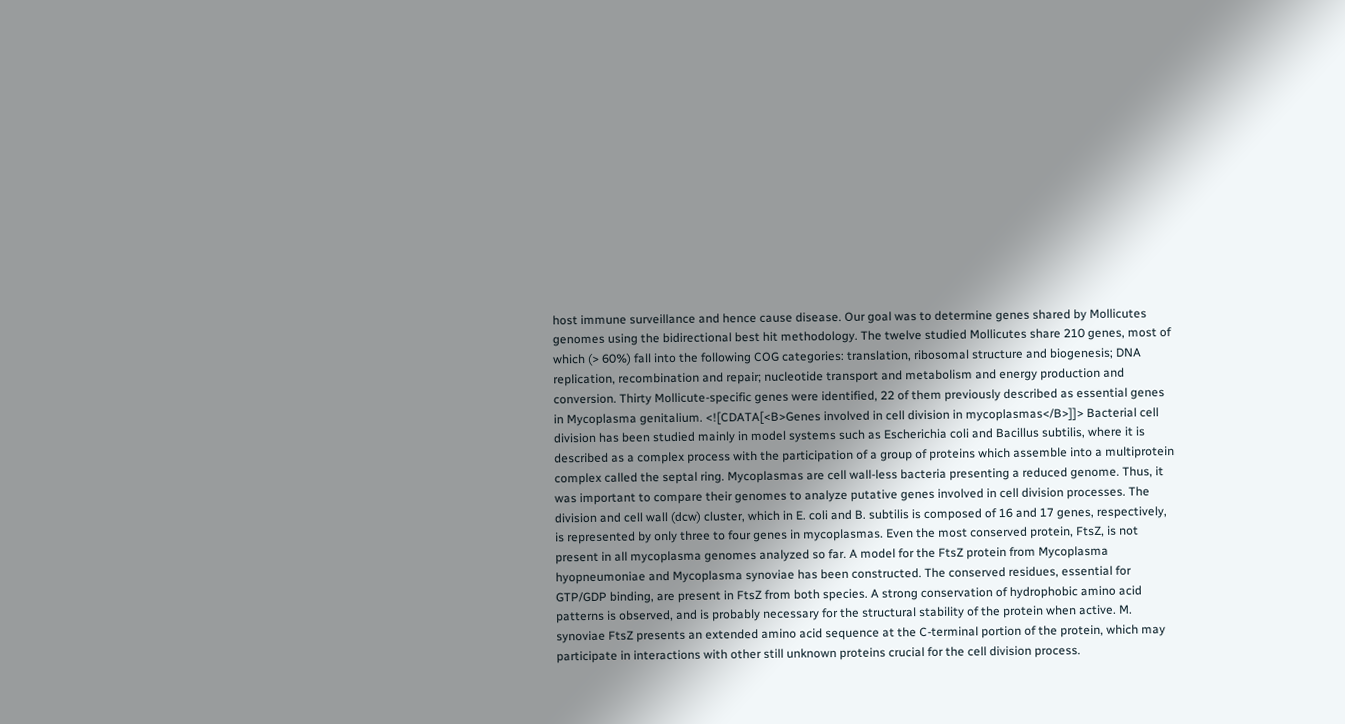host immune surveillance and hence cause disease. Our goal was to determine genes shared by Mollicutes genomes using the bidirectional best hit methodology. The twelve studied Mollicutes share 210 genes, most of which (> 60%) fall into the following COG categories: translation, ribosomal structure and biogenesis; DNA replication, recombination and repair; nucleotide transport and metabolism and energy production and conversion. Thirty Mollicute-specific genes were identified, 22 of them previously described as essential genes in Mycoplasma genitalium. <![CDATA[<B>Genes involved in cell division in mycoplasmas</B>]]> Bacterial cell division has been studied mainly in model systems such as Escherichia coli and Bacillus subtilis, where it is described as a complex process with the participation of a group of proteins which assemble into a multiprotein complex called the septal ring. Mycoplasmas are cell wall-less bacteria presenting a reduced genome. Thus, it was important to compare their genomes to analyze putative genes involved in cell division processes. The division and cell wall (dcw) cluster, which in E. coli and B. subtilis is composed of 16 and 17 genes, respectively, is represented by only three to four genes in mycoplasmas. Even the most conserved protein, FtsZ, is not present in all mycoplasma genomes analyzed so far. A model for the FtsZ protein from Mycoplasma hyopneumoniae and Mycoplasma synoviae has been constructed. The conserved residues, essential for GTP/GDP binding, are present in FtsZ from both species. A strong conservation of hydrophobic amino acid patterns is observed, and is probably necessary for the structural stability of the protein when active. M. synoviae FtsZ presents an extended amino acid sequence at the C-terminal portion of the protein, which may participate in interactions with other still unknown proteins crucial for the cell division process.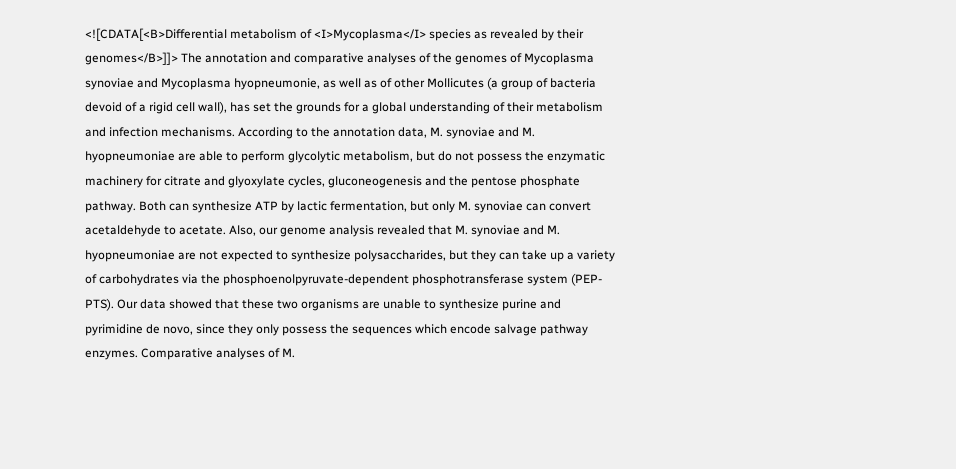<![CDATA[<B>Differential metabolism of <I>Mycoplasma</I> species as revealed by their genomes</B>]]> The annotation and comparative analyses of the genomes of Mycoplasma synoviae and Mycoplasma hyopneumonie, as well as of other Mollicutes (a group of bacteria devoid of a rigid cell wall), has set the grounds for a global understanding of their metabolism and infection mechanisms. According to the annotation data, M. synoviae and M. hyopneumoniae are able to perform glycolytic metabolism, but do not possess the enzymatic machinery for citrate and glyoxylate cycles, gluconeogenesis and the pentose phosphate pathway. Both can synthesize ATP by lactic fermentation, but only M. synoviae can convert acetaldehyde to acetate. Also, our genome analysis revealed that M. synoviae and M. hyopneumoniae are not expected to synthesize polysaccharides, but they can take up a variety of carbohydrates via the phosphoenolpyruvate-dependent phosphotransferase system (PEP-PTS). Our data showed that these two organisms are unable to synthesize purine and pyrimidine de novo, since they only possess the sequences which encode salvage pathway enzymes. Comparative analyses of M.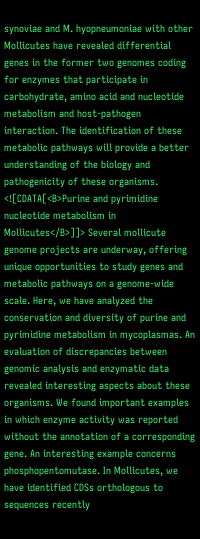synoviae and M. hyopneumoniae with other Mollicutes have revealed differential genes in the former two genomes coding for enzymes that participate in carbohydrate, amino acid and nucleotide metabolism and host-pathogen interaction. The identification of these metabolic pathways will provide a better understanding of the biology and pathogenicity of these organisms. <![CDATA[<B>Purine and pyrimidine nucleotide metabolism in Mollicutes</B>]]> Several mollicute genome projects are underway, offering unique opportunities to study genes and metabolic pathways on a genome-wide scale. Here, we have analyzed the conservation and diversity of purine and pyrimidine metabolism in mycoplasmas. An evaluation of discrepancies between genomic analysis and enzymatic data revealed interesting aspects about these organisms. We found important examples in which enzyme activity was reported without the annotation of a corresponding gene. An interesting example concerns phosphopentomutase. In Mollicutes, we have identified CDSs orthologous to sequences recently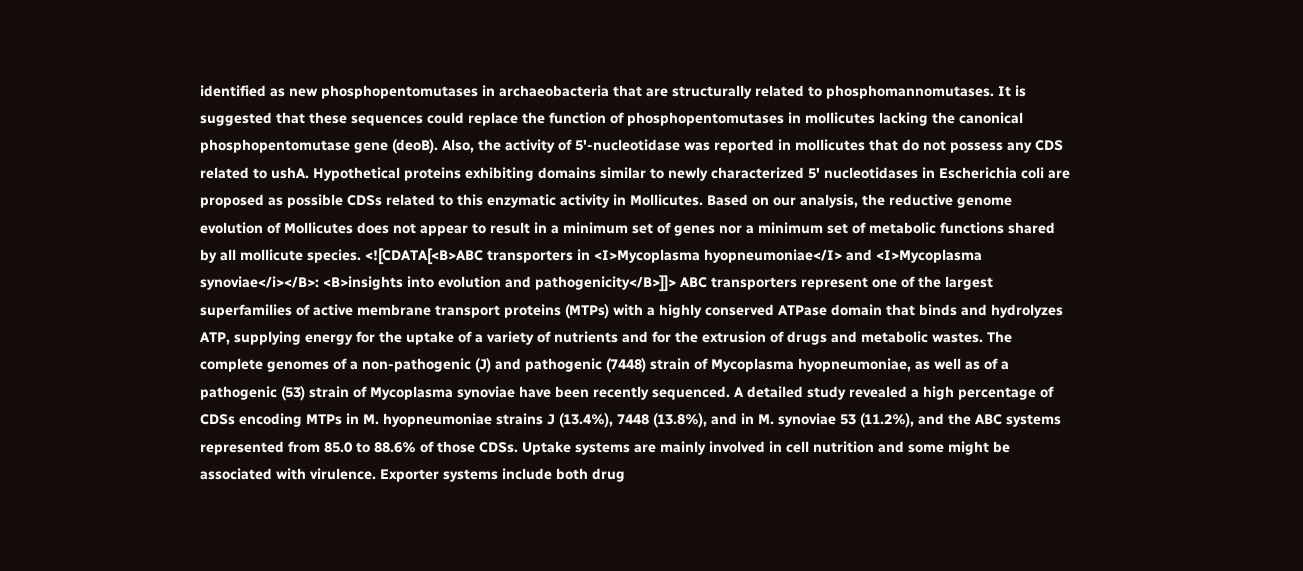identified as new phosphopentomutases in archaeobacteria that are structurally related to phosphomannomutases. It is suggested that these sequences could replace the function of phosphopentomutases in mollicutes lacking the canonical phosphopentomutase gene (deoB). Also, the activity of 5'-nucleotidase was reported in mollicutes that do not possess any CDS related to ushA. Hypothetical proteins exhibiting domains similar to newly characterized 5' nucleotidases in Escherichia coli are proposed as possible CDSs related to this enzymatic activity in Mollicutes. Based on our analysis, the reductive genome evolution of Mollicutes does not appear to result in a minimum set of genes nor a minimum set of metabolic functions shared by all mollicute species. <![CDATA[<B>ABC transporters in <I>Mycoplasma hyopneumoniae</I> and <I>Mycoplasma synoviae</i></B>: <B>insights into evolution and pathogenicity</B>]]> ABC transporters represent one of the largest superfamilies of active membrane transport proteins (MTPs) with a highly conserved ATPase domain that binds and hydrolyzes ATP, supplying energy for the uptake of a variety of nutrients and for the extrusion of drugs and metabolic wastes. The complete genomes of a non-pathogenic (J) and pathogenic (7448) strain of Mycoplasma hyopneumoniae, as well as of a pathogenic (53) strain of Mycoplasma synoviae have been recently sequenced. A detailed study revealed a high percentage of CDSs encoding MTPs in M. hyopneumoniae strains J (13.4%), 7448 (13.8%), and in M. synoviae 53 (11.2%), and the ABC systems represented from 85.0 to 88.6% of those CDSs. Uptake systems are mainly involved in cell nutrition and some might be associated with virulence. Exporter systems include both drug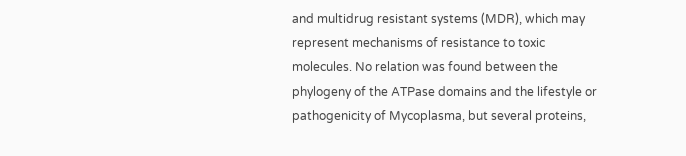and multidrug resistant systems (MDR), which may represent mechanisms of resistance to toxic molecules. No relation was found between the phylogeny of the ATPase domains and the lifestyle or pathogenicity of Mycoplasma, but several proteins,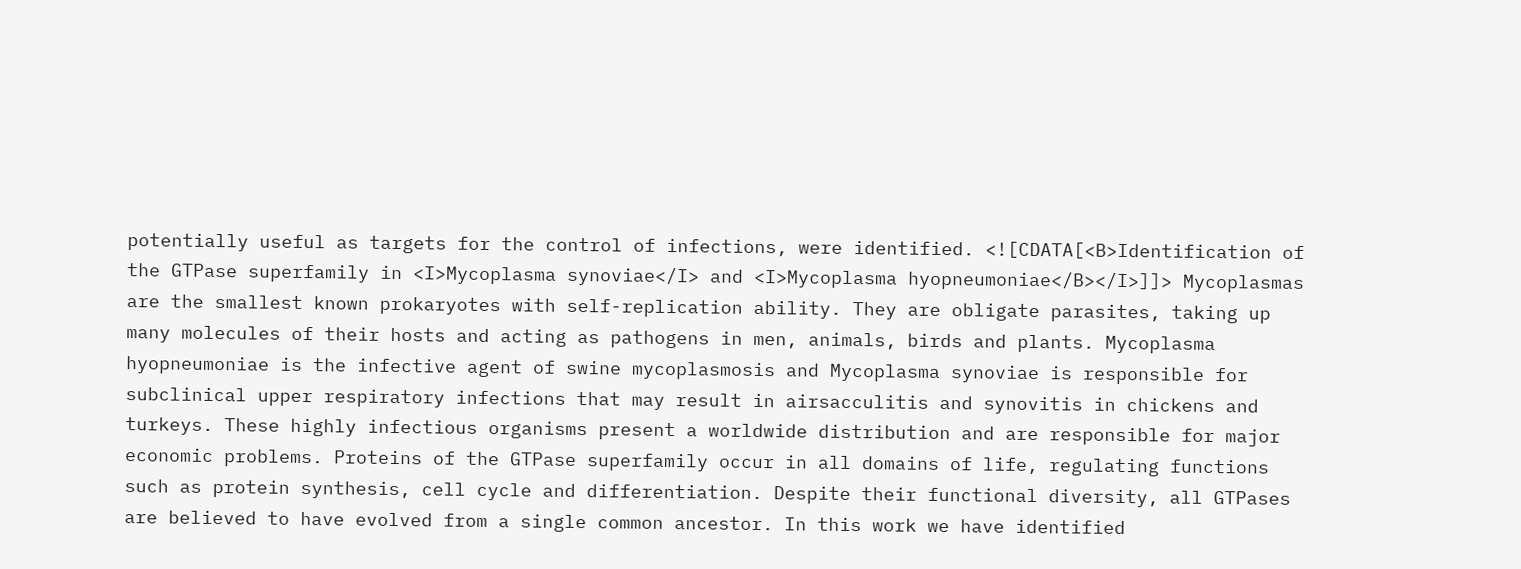potentially useful as targets for the control of infections, were identified. <![CDATA[<B>Identification of the GTPase superfamily in <I>Mycoplasma synoviae</I> and <I>Mycoplasma hyopneumoniae</B></I>]]> Mycoplasmas are the smallest known prokaryotes with self-replication ability. They are obligate parasites, taking up many molecules of their hosts and acting as pathogens in men, animals, birds and plants. Mycoplasma hyopneumoniae is the infective agent of swine mycoplasmosis and Mycoplasma synoviae is responsible for subclinical upper respiratory infections that may result in airsacculitis and synovitis in chickens and turkeys. These highly infectious organisms present a worldwide distribution and are responsible for major economic problems. Proteins of the GTPase superfamily occur in all domains of life, regulating functions such as protein synthesis, cell cycle and differentiation. Despite their functional diversity, all GTPases are believed to have evolved from a single common ancestor. In this work we have identified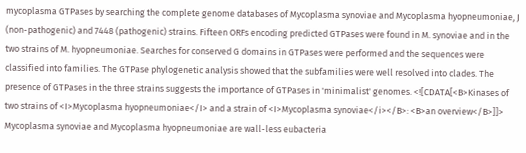mycoplasma GTPases by searching the complete genome databases of Mycoplasma synoviae and Mycoplasma hyopneumoniae, J (non-pathogenic) and 7448 (pathogenic) strains. Fifteen ORFs encoding predicted GTPases were found in M. synoviae and in the two strains of M. hyopneumoniae. Searches for conserved G domains in GTPases were performed and the sequences were classified into families. The GTPase phylogenetic analysis showed that the subfamilies were well resolved into clades. The presence of GTPases in the three strains suggests the importance of GTPases in 'minimalist' genomes. <![CDATA[<B>Kinases of two strains of <I>Mycoplasma hyopneumoniae</I> and a strain of <I>Mycoplasma synoviae</i></B>: <B>an overview</B>]]> Mycoplasma synoviae and Mycoplasma hyopneumoniae are wall-less eubacteria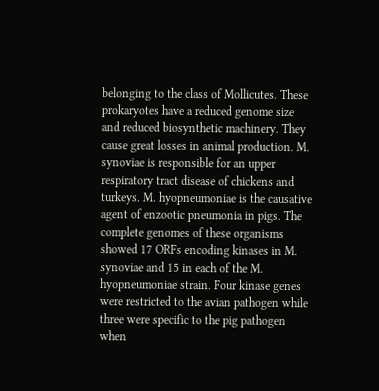belonging to the class of Mollicutes. These prokaryotes have a reduced genome size and reduced biosynthetic machinery. They cause great losses in animal production. M. synoviae is responsible for an upper respiratory tract disease of chickens and turkeys. M. hyopneumoniae is the causative agent of enzootic pneumonia in pigs. The complete genomes of these organisms showed 17 ORFs encoding kinases in M. synoviae and 15 in each of the M. hyopneumoniae strain. Four kinase genes were restricted to the avian pathogen while three were specific to the pig pathogen when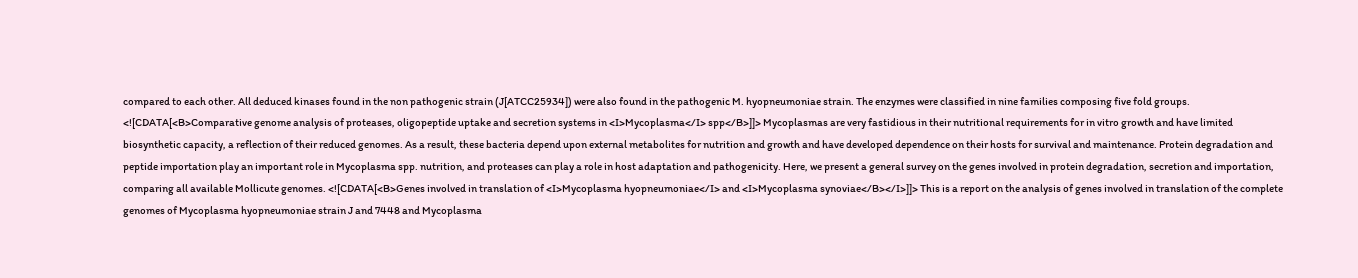compared to each other. All deduced kinases found in the non pathogenic strain (J[ATCC25934]) were also found in the pathogenic M. hyopneumoniae strain. The enzymes were classified in nine families composing five fold groups. <![CDATA[<B>Comparative genome analysis of proteases, oligopeptide uptake and secretion systems in <I>Mycoplasma</I> spp</B>]]> Mycoplasmas are very fastidious in their nutritional requirements for in vitro growth and have limited biosynthetic capacity, a reflection of their reduced genomes. As a result, these bacteria depend upon external metabolites for nutrition and growth and have developed dependence on their hosts for survival and maintenance. Protein degradation and peptide importation play an important role in Mycoplasma spp. nutrition, and proteases can play a role in host adaptation and pathogenicity. Here, we present a general survey on the genes involved in protein degradation, secretion and importation, comparing all available Mollicute genomes. <![CDATA[<B>Genes involved in translation of <I>Mycoplasma hyopneumoniae</I> and <I>Mycoplasma synoviae</B></I>]]> This is a report on the analysis of genes involved in translation of the complete genomes of Mycoplasma hyopneumoniae strain J and 7448 and Mycoplasma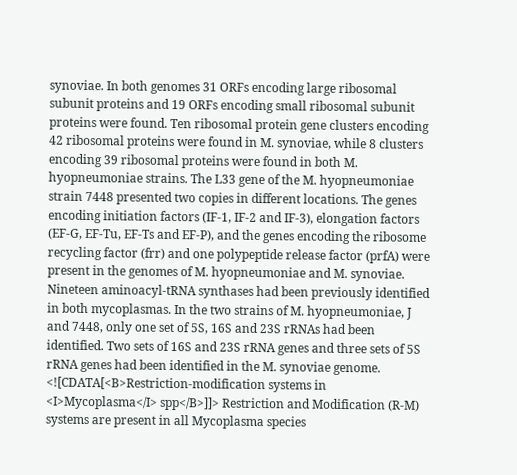synoviae. In both genomes 31 ORFs encoding large ribosomal subunit proteins and 19 ORFs encoding small ribosomal subunit proteins were found. Ten ribosomal protein gene clusters encoding 42 ribosomal proteins were found in M. synoviae, while 8 clusters encoding 39 ribosomal proteins were found in both M. hyopneumoniae strains. The L33 gene of the M. hyopneumoniae strain 7448 presented two copies in different locations. The genes encoding initiation factors (IF-1, IF-2 and IF-3), elongation factors (EF-G, EF-Tu, EF-Ts and EF-P), and the genes encoding the ribosome recycling factor (frr) and one polypeptide release factor (prfA) were present in the genomes of M. hyopneumoniae and M. synoviae. Nineteen aminoacyl-tRNA synthases had been previously identified in both mycoplasmas. In the two strains of M. hyopneumoniae, J and 7448, only one set of 5S, 16S and 23S rRNAs had been identified. Two sets of 16S and 23S rRNA genes and three sets of 5S rRNA genes had been identified in the M. synoviae genome. <![CDATA[<B>Restriction-modification systems in <I>Mycoplasma</I> spp</B>]]> Restriction and Modification (R-M) systems are present in all Mycoplasma species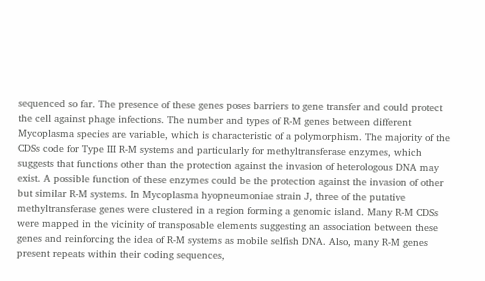sequenced so far. The presence of these genes poses barriers to gene transfer and could protect the cell against phage infections. The number and types of R-M genes between different Mycoplasma species are variable, which is characteristic of a polymorphism. The majority of the CDSs code for Type III R-M systems and particularly for methyltransferase enzymes, which suggests that functions other than the protection against the invasion of heterologous DNA may exist. A possible function of these enzymes could be the protection against the invasion of other but similar R-M systems. In Mycoplasma hyopneumoniae strain J, three of the putative methyltransferase genes were clustered in a region forming a genomic island. Many R-M CDSs were mapped in the vicinity of transposable elements suggesting an association between these genes and reinforcing the idea of R-M systems as mobile selfish DNA. Also, many R-M genes present repeats within their coding sequences,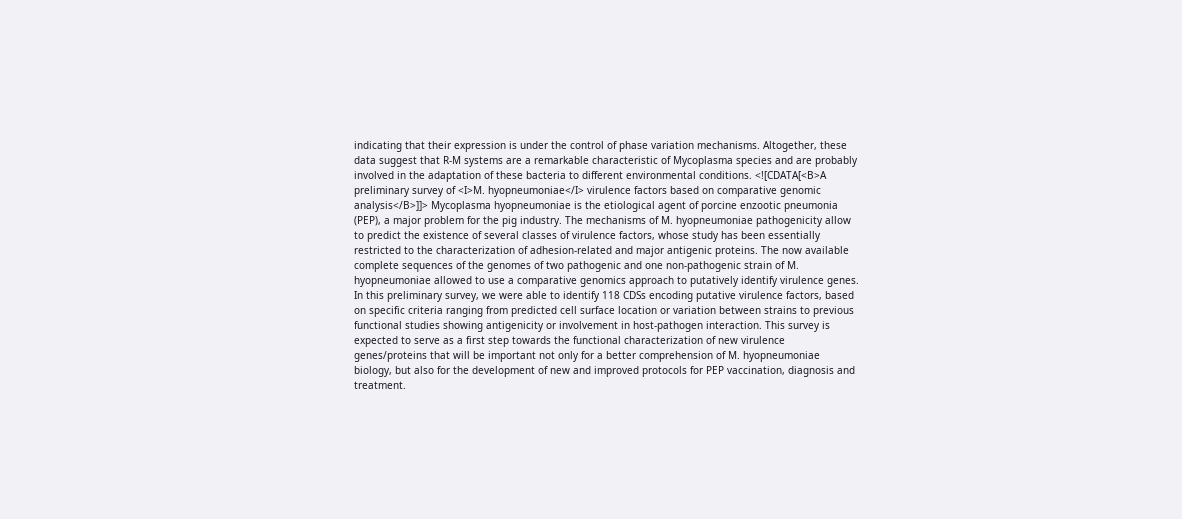indicating that their expression is under the control of phase variation mechanisms. Altogether, these data suggest that R-M systems are a remarkable characteristic of Mycoplasma species and are probably involved in the adaptation of these bacteria to different environmental conditions. <![CDATA[<B>A preliminary survey of <I>M. hyopneumoniae</I> virulence factors based on comparative genomic analysis</B>]]> Mycoplasma hyopneumoniae is the etiological agent of porcine enzootic pneumonia (PEP), a major problem for the pig industry. The mechanisms of M. hyopneumoniae pathogenicity allow to predict the existence of several classes of virulence factors, whose study has been essentially restricted to the characterization of adhesion-related and major antigenic proteins. The now available complete sequences of the genomes of two pathogenic and one non-pathogenic strain of M. hyopneumoniae allowed to use a comparative genomics approach to putatively identify virulence genes. In this preliminary survey, we were able to identify 118 CDSs encoding putative virulence factors, based on specific criteria ranging from predicted cell surface location or variation between strains to previous functional studies showing antigenicity or involvement in host-pathogen interaction. This survey is expected to serve as a first step towards the functional characterization of new virulence genes/proteins that will be important not only for a better comprehension of M. hyopneumoniae biology, but also for the development of new and improved protocols for PEP vaccination, diagnosis and treatment.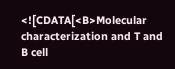<![CDATA[<B>Molecular characterization and T and B cell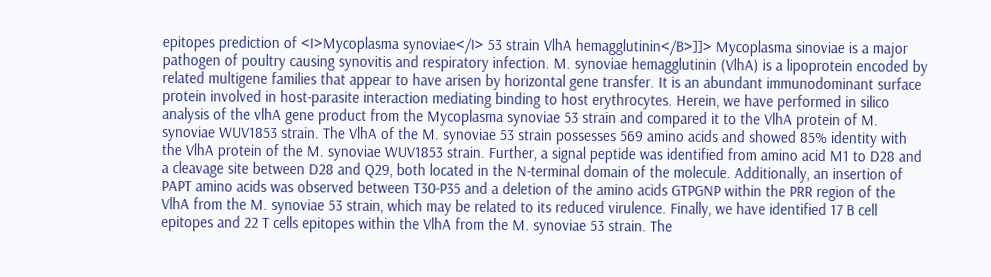epitopes prediction of <I>Mycoplasma synoviae</I> 53 strain VlhA hemagglutinin</B>]]> Mycoplasma sinoviae is a major pathogen of poultry causing synovitis and respiratory infection. M. synoviae hemagglutinin (VlhA) is a lipoprotein encoded by related multigene families that appear to have arisen by horizontal gene transfer. It is an abundant immunodominant surface protein involved in host-parasite interaction mediating binding to host erythrocytes. Herein, we have performed in silico analysis of the vlhA gene product from the Mycoplasma synoviae 53 strain and compared it to the VlhA protein of M. synoviae WUV1853 strain. The VlhA of the M. synoviae 53 strain possesses 569 amino acids and showed 85% identity with the VlhA protein of the M. synoviae WUV1853 strain. Further, a signal peptide was identified from amino acid M1 to D28 and a cleavage site between D28 and Q29, both located in the N-terminal domain of the molecule. Additionally, an insertion of PAPT amino acids was observed between T30-P35 and a deletion of the amino acids GTPGNP within the PRR region of the VlhA from the M. synoviae 53 strain, which may be related to its reduced virulence. Finally, we have identified 17 B cell epitopes and 22 T cells epitopes within the VlhA from the M. synoviae 53 strain. The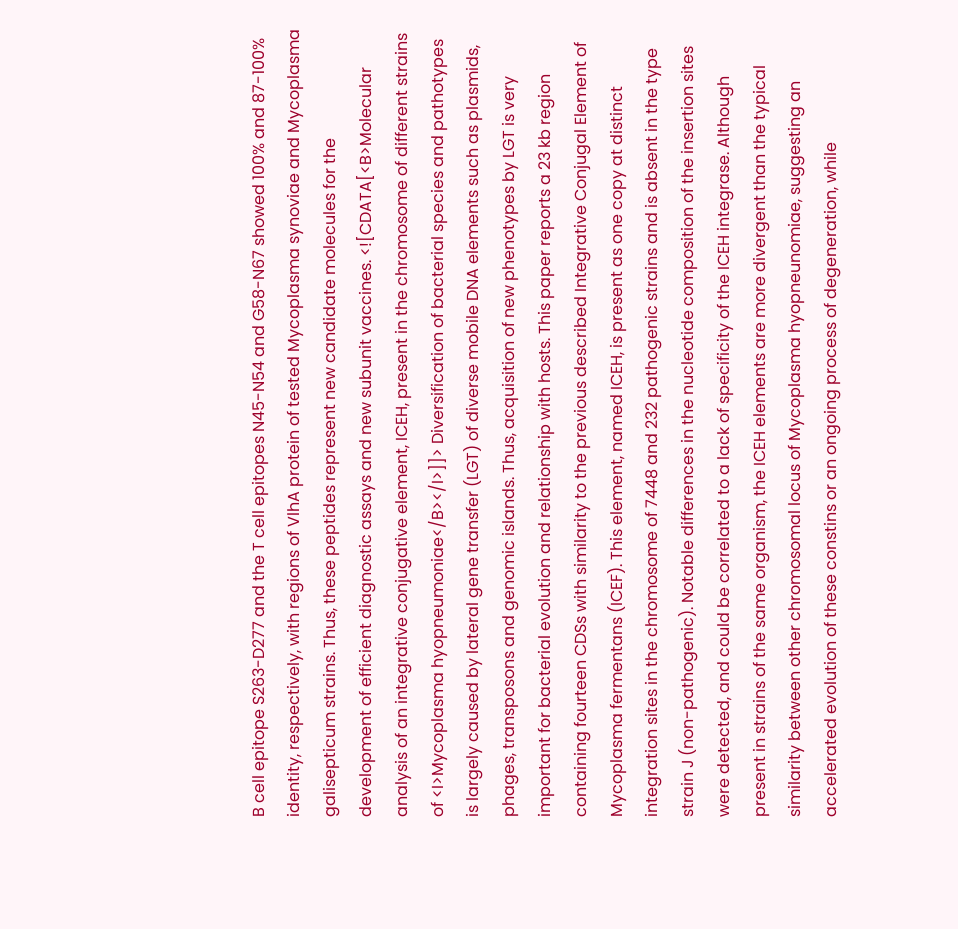B cell epitope S263-D277 and the T cell epitopes N45-N54 and G58-N67 showed 100% and 87-100% identity, respectively, with regions of VlhA protein of tested Mycoplasma synoviae and Mycoplasma galisepticum strains. Thus, these peptides represent new candidate molecules for the development of efficient diagnostic assays and new subunit vaccines. <![CDATA[<B>Molecular analysis of an integrative conjugative element, ICEH, present in the chromosome of different strains of <I>Mycoplasma hyopneumoniae</B></I>]]> Diversification of bacterial species and pathotypes is largely caused by lateral gene transfer (LGT) of diverse mobile DNA elements such as plasmids, phages, transposons and genomic islands. Thus, acquisition of new phenotypes by LGT is very important for bacterial evolution and relationship with hosts. This paper reports a 23 kb region containing fourteen CDSs with similarity to the previous described Integrative Conjugal Element of Mycoplasma fermentans (ICEF). This element, named ICEH, is present as one copy at distinct integration sites in the chromosome of 7448 and 232 pathogenic strains and is absent in the type strain J (non-pathogenic). Notable differences in the nucleotide composition of the insertion sites were detected, and could be correlated to a lack of specificity of the ICEH integrase. Although present in strains of the same organism, the ICEH elements are more divergent than the typical similarity between other chromosomal locus of Mycoplasma hyopneunomiae, suggesting an accelerated evolution of these constins or an ongoing process of degeneration, while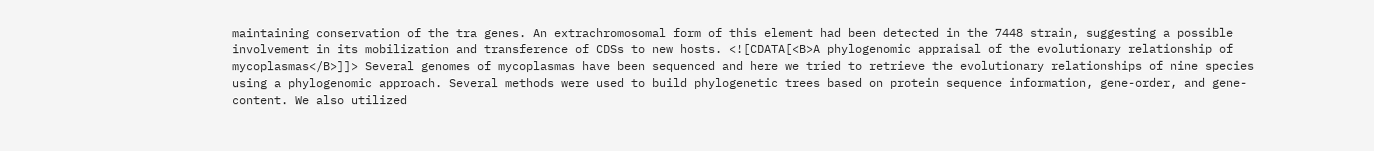maintaining conservation of the tra genes. An extrachromosomal form of this element had been detected in the 7448 strain, suggesting a possible involvement in its mobilization and transference of CDSs to new hosts. <![CDATA[<B>A phylogenomic appraisal of the evolutionary relationship of mycoplasmas</B>]]> Several genomes of mycoplasmas have been sequenced and here we tried to retrieve the evolutionary relationships of nine species using a phylogenomic approach. Several methods were used to build phylogenetic trees based on protein sequence information, gene-order, and gene-content. We also utilized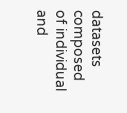datasets composed of individual and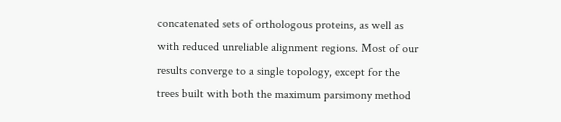concatenated sets of orthologous proteins, as well as with reduced unreliable alignment regions. Most of our results converge to a single topology, except for the trees built with both the maximum parsimony method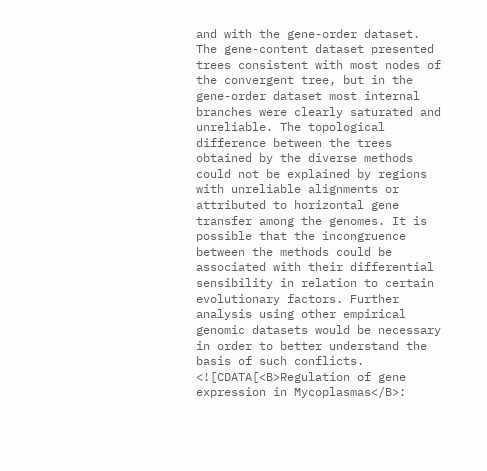and with the gene-order dataset. The gene-content dataset presented trees consistent with most nodes of the convergent tree, but in the gene-order dataset most internal branches were clearly saturated and unreliable. The topological difference between the trees obtained by the diverse methods could not be explained by regions with unreliable alignments or attributed to horizontal gene transfer among the genomes. It is possible that the incongruence between the methods could be associated with their differential sensibility in relation to certain evolutionary factors. Further analysis using other empirical genomic datasets would be necessary in order to better understand the basis of such conflicts. <![CDATA[<B>Regulation of gene expression in Mycoplasmas</B>: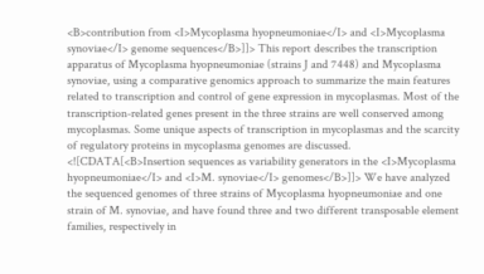<B>contribution from <I>Mycoplasma hyopneumoniae</I> and <I>Mycoplasma synoviae</I> genome sequences</B>]]> This report describes the transcription apparatus of Mycoplasma hyopneumoniae (strains J and 7448) and Mycoplasma synoviae, using a comparative genomics approach to summarize the main features related to transcription and control of gene expression in mycoplasmas. Most of the transcription-related genes present in the three strains are well conserved among mycoplasmas. Some unique aspects of transcription in mycoplasmas and the scarcity of regulatory proteins in mycoplasma genomes are discussed. <![CDATA[<B>Insertion sequences as variability generators in the <I>Mycoplasma hyopneumoniae</I> and <I>M. synoviae</I> genomes</B>]]> We have analyzed the sequenced genomes of three strains of Mycoplasma hyopneumoniae and one strain of M. synoviae, and have found three and two different transposable element families, respectively in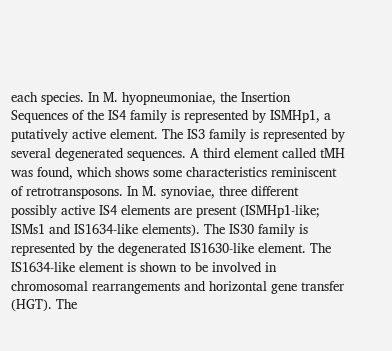each species. In M. hyopneumoniae, the Insertion Sequences of the IS4 family is represented by ISMHp1, a putatively active element. The IS3 family is represented by several degenerated sequences. A third element called tMH was found, which shows some characteristics reminiscent of retrotransposons. In M. synoviae, three different possibly active IS4 elements are present (ISMHp1-like; ISMs1 and IS1634-like elements). The IS30 family is represented by the degenerated IS1630-like element. The IS1634-like element is shown to be involved in chromosomal rearrangements and horizontal gene transfer (HGT). The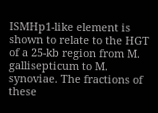ISMHp1-like element is shown to relate to the HGT of a 25-kb region from M. gallisepticum to M. synoviae. The fractions of these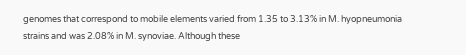genomes that correspond to mobile elements varied from 1.35 to 3.13% in M. hyopneumonia strains and was 2.08% in M. synoviae. Although these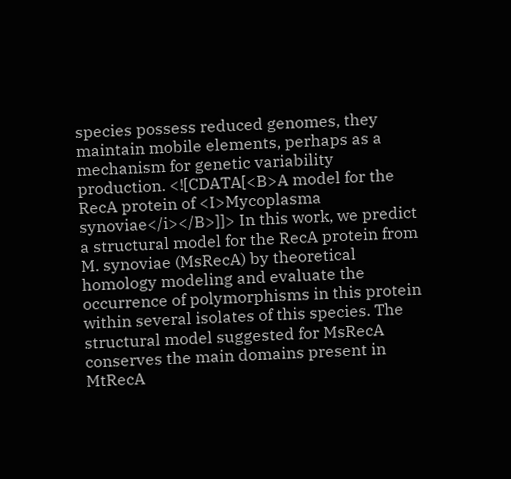species possess reduced genomes, they maintain mobile elements, perhaps as a mechanism for genetic variability production. <![CDATA[<B>A model for the RecA protein of <I>Mycoplasma synoviae</i></B>]]> In this work, we predict a structural model for the RecA protein from M. synoviae (MsRecA) by theoretical homology modeling and evaluate the occurrence of polymorphisms in this protein within several isolates of this species. The structural model suggested for MsRecA conserves the main domains present in MtRecA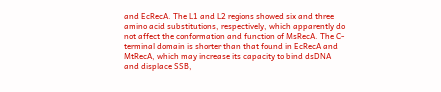and EcRecA. The L1 and L2 regions showed six and three amino acid substitutions, respectively, which apparently do not affect the conformation and function of MsRecA. The C-terminal domain is shorter than that found in EcRecA and MtRecA, which may increase its capacity to bind dsDNA and displace SSB,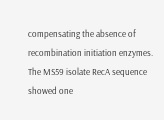compensating the absence of recombination initiation enzymes. The MS59 isolate RecA sequence showed one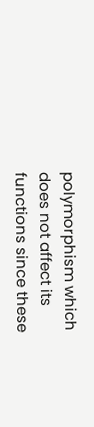polymorphism which does not affect its functions since these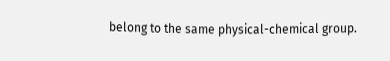belong to the same physical-chemical group.